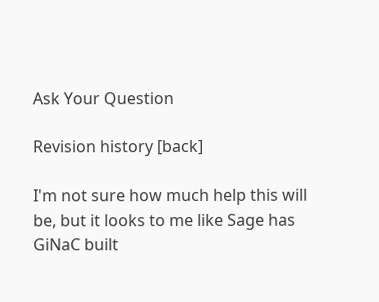Ask Your Question

Revision history [back]

I'm not sure how much help this will be, but it looks to me like Sage has GiNaC built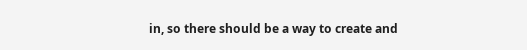in, so there should be a way to create and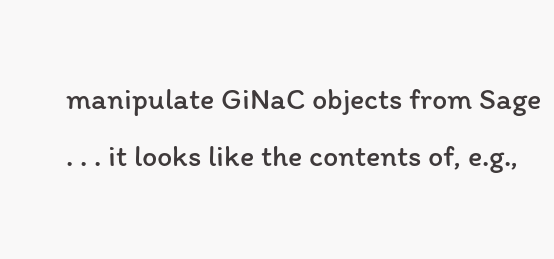manipulate GiNaC objects from Sage . . . it looks like the contents of, e.g.,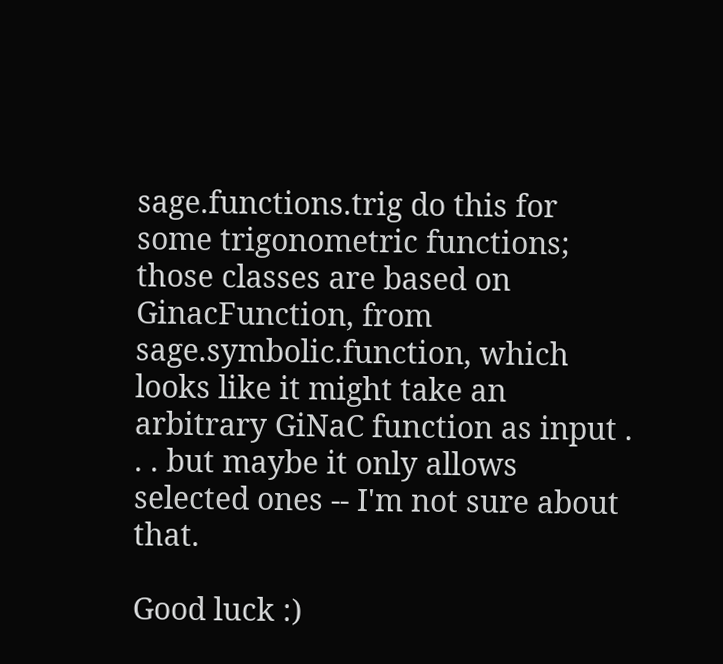sage.functions.trig do this for some trigonometric functions; those classes are based on GinacFunction, from sage.symbolic.function, which looks like it might take an arbitrary GiNaC function as input . . . but maybe it only allows selected ones -- I'm not sure about that.

Good luck :)